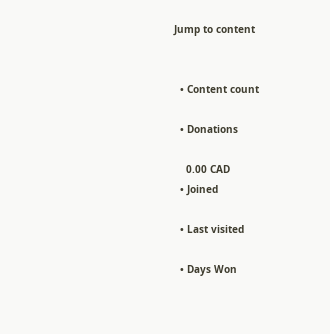Jump to content


  • Content count

  • Donations

    0.00 CAD
  • Joined

  • Last visited

  • Days Won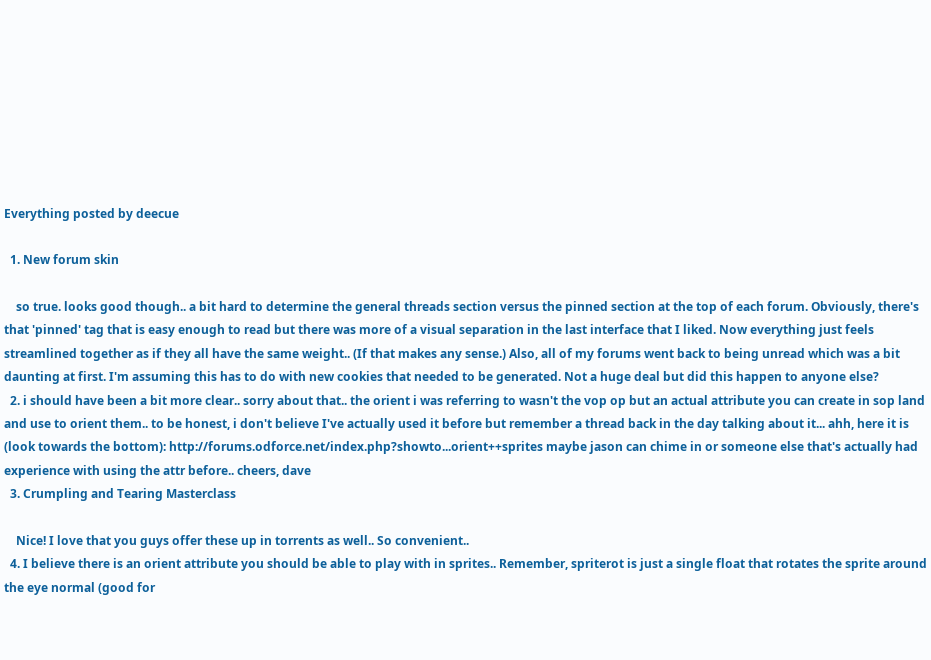Everything posted by deecue

  1. New forum skin

    so true. looks good though.. a bit hard to determine the general threads section versus the pinned section at the top of each forum. Obviously, there's that 'pinned' tag that is easy enough to read but there was more of a visual separation in the last interface that I liked. Now everything just feels streamlined together as if they all have the same weight.. (If that makes any sense.) Also, all of my forums went back to being unread which was a bit daunting at first. I'm assuming this has to do with new cookies that needed to be generated. Not a huge deal but did this happen to anyone else?
  2. i should have been a bit more clear.. sorry about that.. the orient i was referring to wasn't the vop op but an actual attribute you can create in sop land and use to orient them.. to be honest, i don't believe I've actually used it before but remember a thread back in the day talking about it... ahh, here it is (look towards the bottom): http://forums.odforce.net/index.php?showto...orient++sprites maybe jason can chime in or someone else that's actually had experience with using the attr before.. cheers, dave
  3. Crumpling and Tearing Masterclass

    Nice! I love that you guys offer these up in torrents as well.. So convenient..
  4. I believe there is an orient attribute you should be able to play with in sprites.. Remember, spriterot is just a single float that rotates the sprite around the eye normal (good for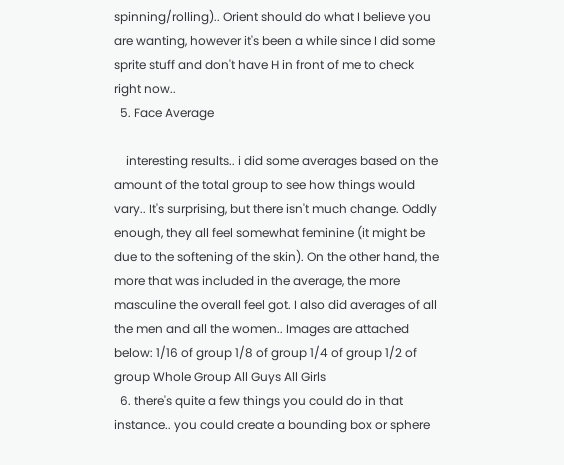spinning/rolling).. Orient should do what I believe you are wanting, however it's been a while since I did some sprite stuff and don't have H in front of me to check right now..
  5. Face Average

    interesting results.. i did some averages based on the amount of the total group to see how things would vary.. It's surprising, but there isn't much change. Oddly enough, they all feel somewhat feminine (it might be due to the softening of the skin). On the other hand, the more that was included in the average, the more masculine the overall feel got. I also did averages of all the men and all the women.. Images are attached below: 1/16 of group 1/8 of group 1/4 of group 1/2 of group Whole Group All Guys All Girls
  6. there's quite a few things you could do in that instance.. you could create a bounding box or sphere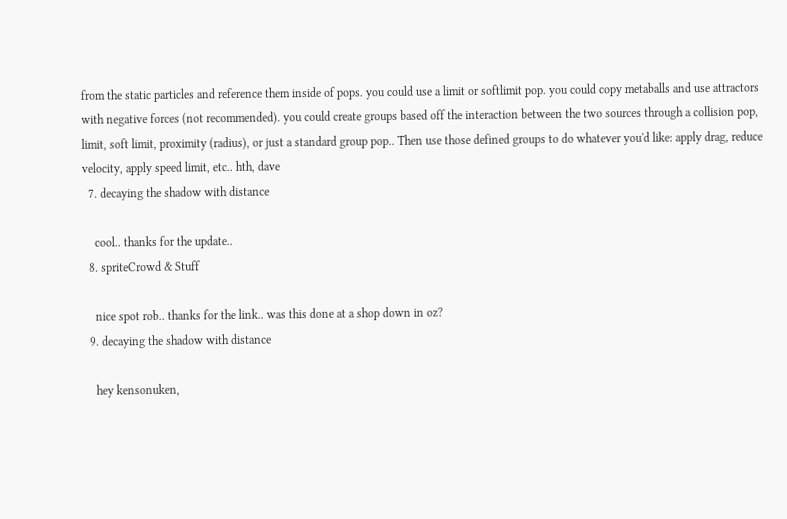from the static particles and reference them inside of pops. you could use a limit or softlimit pop. you could copy metaballs and use attractors with negative forces (not recommended). you could create groups based off the interaction between the two sources through a collision pop, limit, soft limit, proximity (radius), or just a standard group pop.. Then use those defined groups to do whatever you'd like: apply drag, reduce velocity, apply speed limit, etc.. hth, dave
  7. decaying the shadow with distance

    cool.. thanks for the update..
  8. spriteCrowd & Stuff

    nice spot rob.. thanks for the link.. was this done at a shop down in oz?
  9. decaying the shadow with distance

    hey kensonuken,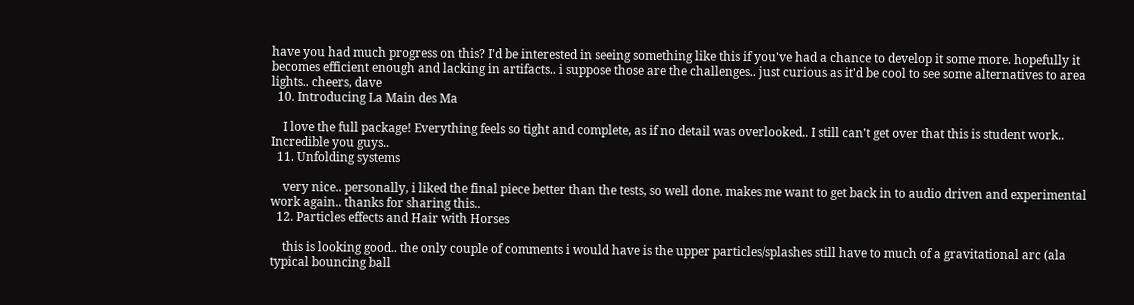have you had much progress on this? I'd be interested in seeing something like this if you've had a chance to develop it some more. hopefully it becomes efficient enough and lacking in artifacts.. i suppose those are the challenges.. just curious as it'd be cool to see some alternatives to area lights.. cheers, dave
  10. Introducing La Main des Ma

    I love the full package! Everything feels so tight and complete, as if no detail was overlooked.. I still can't get over that this is student work.. Incredible you guys..
  11. Unfolding systems

    very nice.. personally, i liked the final piece better than the tests, so well done. makes me want to get back in to audio driven and experimental work again.. thanks for sharing this..
  12. Particles effects and Hair with Horses

    this is looking good.. the only couple of comments i would have is the upper particles/splashes still have to much of a gravitational arc (ala typical bouncing ball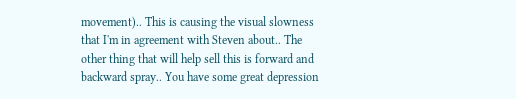movement).. This is causing the visual slowness that I'm in agreement with Steven about.. The other thing that will help sell this is forward and backward spray.. You have some great depression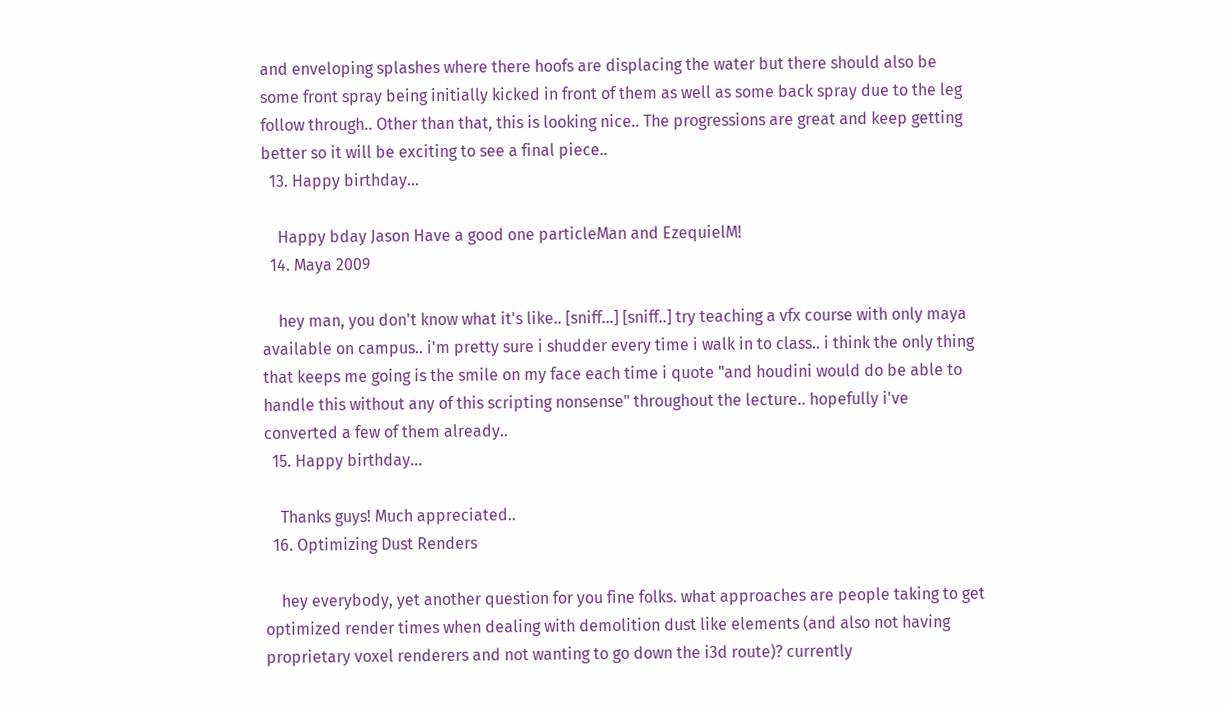and enveloping splashes where there hoofs are displacing the water but there should also be some front spray being initially kicked in front of them as well as some back spray due to the leg follow through.. Other than that, this is looking nice.. The progressions are great and keep getting better so it will be exciting to see a final piece..
  13. Happy birthday...

    Happy bday Jason Have a good one particleMan and EzequielM!
  14. Maya 2009

    hey man, you don't know what it's like.. [sniff...] [sniff..] try teaching a vfx course with only maya available on campus.. i'm pretty sure i shudder every time i walk in to class.. i think the only thing that keeps me going is the smile on my face each time i quote "and houdini would do be able to handle this without any of this scripting nonsense" throughout the lecture.. hopefully i've converted a few of them already..
  15. Happy birthday...

    Thanks guys! Much appreciated..
  16. Optimizing Dust Renders

    hey everybody, yet another question for you fine folks. what approaches are people taking to get optimized render times when dealing with demolition dust like elements (and also not having proprietary voxel renderers and not wanting to go down the i3d route)? currently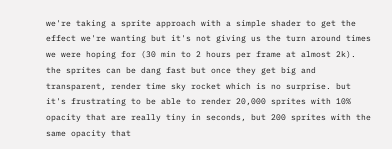we're taking a sprite approach with a simple shader to get the effect we're wanting but it's not giving us the turn around times we were hoping for (30 min to 2 hours per frame at almost 2k). the sprites can be dang fast but once they get big and transparent, render time sky rocket which is no surprise. but it's frustrating to be able to render 20,000 sprites with 10% opacity that are really tiny in seconds, but 200 sprites with the same opacity that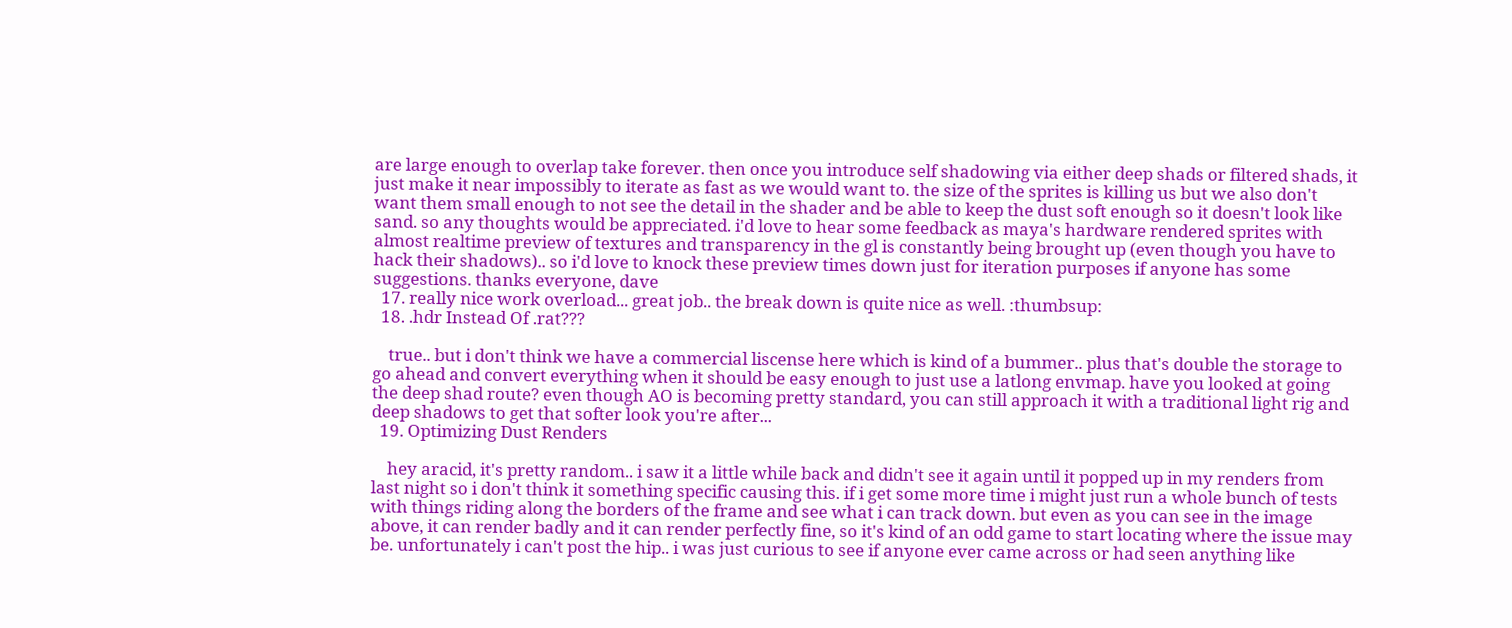are large enough to overlap take forever. then once you introduce self shadowing via either deep shads or filtered shads, it just make it near impossibly to iterate as fast as we would want to. the size of the sprites is killing us but we also don't want them small enough to not see the detail in the shader and be able to keep the dust soft enough so it doesn't look like sand. so any thoughts would be appreciated. i'd love to hear some feedback as maya's hardware rendered sprites with almost realtime preview of textures and transparency in the gl is constantly being brought up (even though you have to hack their shadows).. so i'd love to knock these preview times down just for iteration purposes if anyone has some suggestions. thanks everyone, dave
  17. really nice work overload... great job.. the break down is quite nice as well. :thumbsup:
  18. .hdr Instead Of .rat???

    true.. but i don't think we have a commercial liscense here which is kind of a bummer.. plus that's double the storage to go ahead and convert everything when it should be easy enough to just use a latlong envmap. have you looked at going the deep shad route? even though AO is becoming pretty standard, you can still approach it with a traditional light rig and deep shadows to get that softer look you're after...
  19. Optimizing Dust Renders

    hey aracid, it's pretty random.. i saw it a little while back and didn't see it again until it popped up in my renders from last night so i don't think it something specific causing this. if i get some more time i might just run a whole bunch of tests with things riding along the borders of the frame and see what i can track down. but even as you can see in the image above, it can render badly and it can render perfectly fine, so it's kind of an odd game to start locating where the issue may be. unfortunately i can't post the hip.. i was just curious to see if anyone ever came across or had seen anything like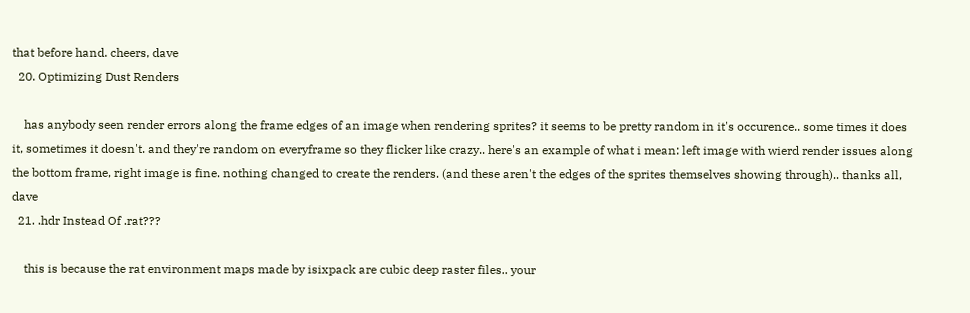that before hand. cheers, dave
  20. Optimizing Dust Renders

    has anybody seen render errors along the frame edges of an image when rendering sprites? it seems to be pretty random in it's occurence.. some times it does it, sometimes it doesn't. and they're random on everyframe so they flicker like crazy.. here's an example of what i mean: left image with wierd render issues along the bottom frame, right image is fine. nothing changed to create the renders. (and these aren't the edges of the sprites themselves showing through).. thanks all, dave
  21. .hdr Instead Of .rat???

    this is because the rat environment maps made by isixpack are cubic deep raster files.. your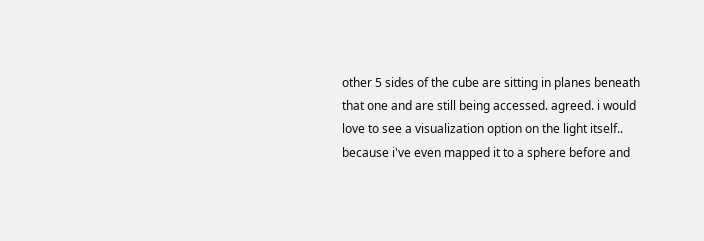other 5 sides of the cube are sitting in planes beneath that one and are still being accessed. agreed. i would love to see a visualization option on the light itself.. because i've even mapped it to a sphere before and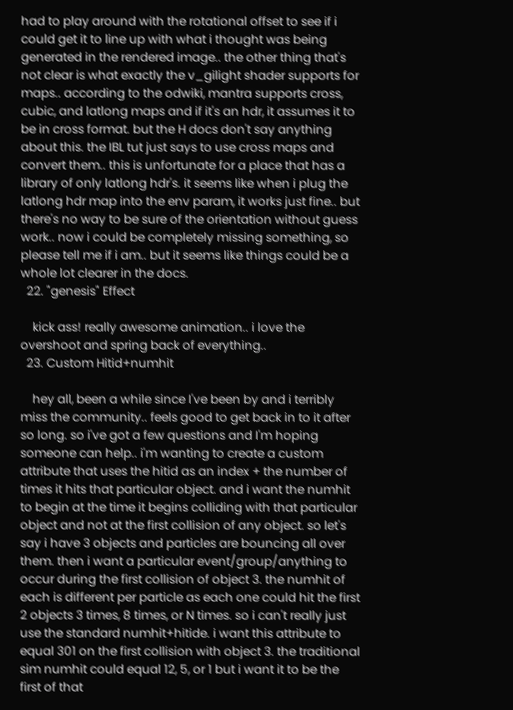had to play around with the rotational offset to see if i could get it to line up with what i thought was being generated in the rendered image.. the other thing that's not clear is what exactly the v_gilight shader supports for maps.. according to the odwiki, mantra supports cross, cubic, and latlong maps and if it's an hdr, it assumes it to be in cross format. but the H docs don't say anything about this. the IBL tut just says to use cross maps and convert them.. this is unfortunate for a place that has a library of only latlong hdr's. it seems like when i plug the latlong hdr map into the env param, it works just fine.. but there's no way to be sure of the orientation without guess work.. now i could be completely missing something, so please tell me if i am.. but it seems like things could be a whole lot clearer in the docs.
  22. "genesis" Effect

    kick ass! really awesome animation.. i love the overshoot and spring back of everything..
  23. Custom Hitid+numhit

    hey all, been a while since I've been by and i terribly miss the community.. feels good to get back in to it after so long. so i've got a few questions and I'm hoping someone can help.. i'm wanting to create a custom attribute that uses the hitid as an index + the number of times it hits that particular object. and i want the numhit to begin at the time it begins colliding with that particular object and not at the first collision of any object. so let's say i have 3 objects and particles are bouncing all over them. then i want a particular event/group/anything to occur during the first collision of object 3. the numhit of each is different per particle as each one could hit the first 2 objects 3 times, 8 times, or N times. so i can't really just use the standard numhit+hitide. i want this attribute to equal 301 on the first collision with object 3. the traditional sim numhit could equal 12, 5, or 1 but i want it to be the first of that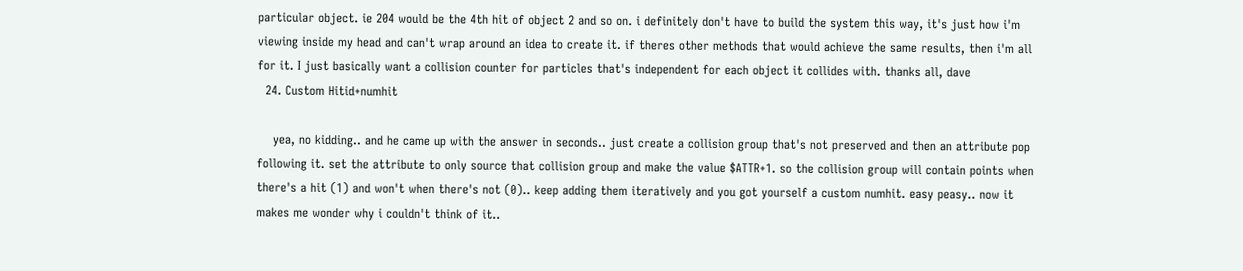particular object. ie 204 would be the 4th hit of object 2 and so on. i definitely don't have to build the system this way, it's just how i'm viewing inside my head and can't wrap around an idea to create it. if theres other methods that would achieve the same results, then i'm all for it. I just basically want a collision counter for particles that's independent for each object it collides with. thanks all, dave
  24. Custom Hitid+numhit

    yea, no kidding.. and he came up with the answer in seconds.. just create a collision group that's not preserved and then an attribute pop following it. set the attribute to only source that collision group and make the value $ATTR+1. so the collision group will contain points when there's a hit (1) and won't when there's not (0).. keep adding them iteratively and you got yourself a custom numhit. easy peasy.. now it makes me wonder why i couldn't think of it..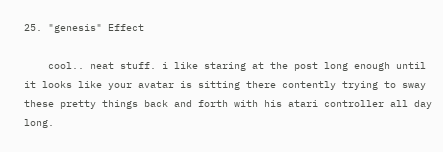25. "genesis" Effect

    cool.. neat stuff. i like staring at the post long enough until it looks like your avatar is sitting there contently trying to sway these pretty things back and forth with his atari controller all day long.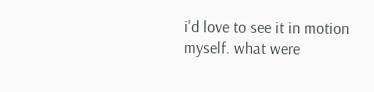i'd love to see it in motion myself. what were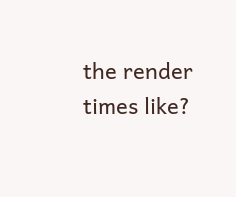the render times like?